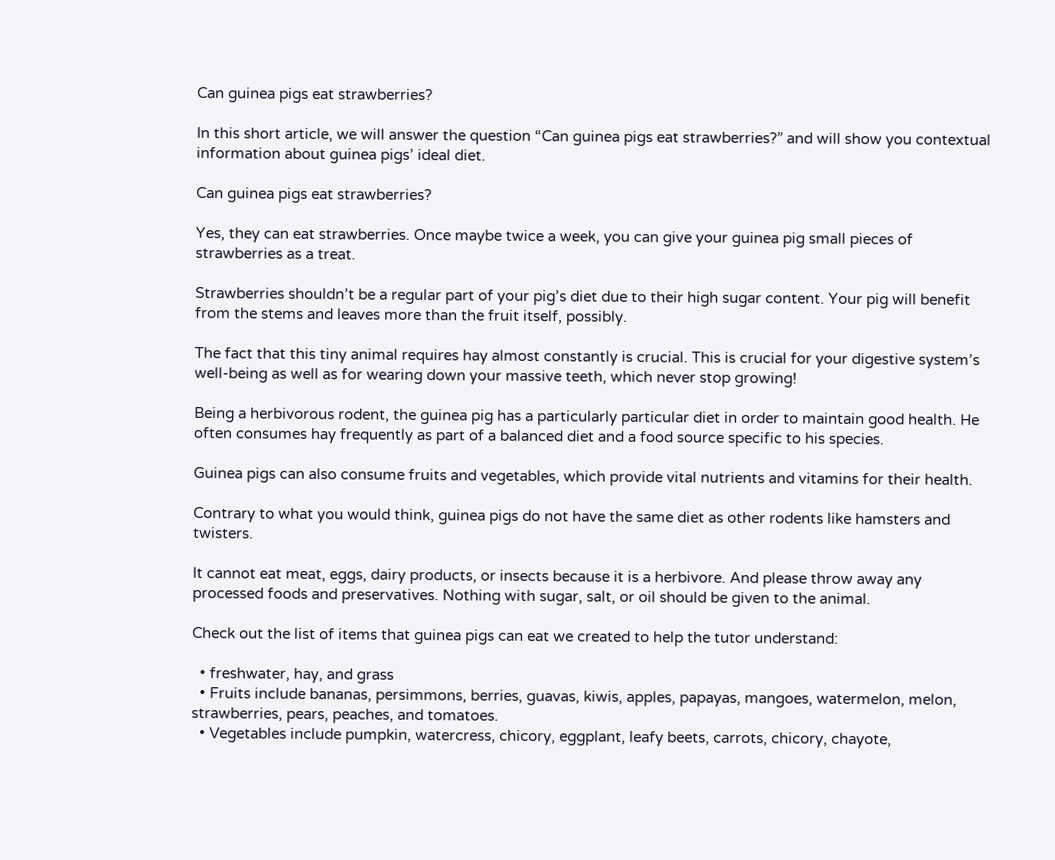Can guinea pigs eat strawberries?

In this short article, we will answer the question “Can guinea pigs eat strawberries?” and will show you contextual information about guinea pigs’ ideal diet.

Can guinea pigs eat strawberries?

Yes, they can eat strawberries. Once maybe twice a week, you can give your guinea pig small pieces of strawberries as a treat.

Strawberries shouldn’t be a regular part of your pig’s diet due to their high sugar content. Your pig will benefit from the stems and leaves more than the fruit itself, possibly.

The fact that this tiny animal requires hay almost constantly is crucial. This is crucial for your digestive system’s well-being as well as for wearing down your massive teeth, which never stop growing!

Being a herbivorous rodent, the guinea pig has a particularly particular diet in order to maintain good health. He often consumes hay frequently as part of a balanced diet and a food source specific to his species.

Guinea pigs can also consume fruits and vegetables, which provide vital nutrients and vitamins for their health.

Contrary to what you would think, guinea pigs do not have the same diet as other rodents like hamsters and twisters.

It cannot eat meat, eggs, dairy products, or insects because it is a herbivore. And please throw away any processed foods and preservatives. Nothing with sugar, salt, or oil should be given to the animal.

Check out the list of items that guinea pigs can eat we created to help the tutor understand:

  • freshwater, hay, and grass
  • Fruits include bananas, persimmons, berries, guavas, kiwis, apples, papayas, mangoes, watermelon, melon, strawberries, pears, peaches, and tomatoes.
  • Vegetables include pumpkin, watercress, chicory, eggplant, leafy beets, carrots, chicory, chayote,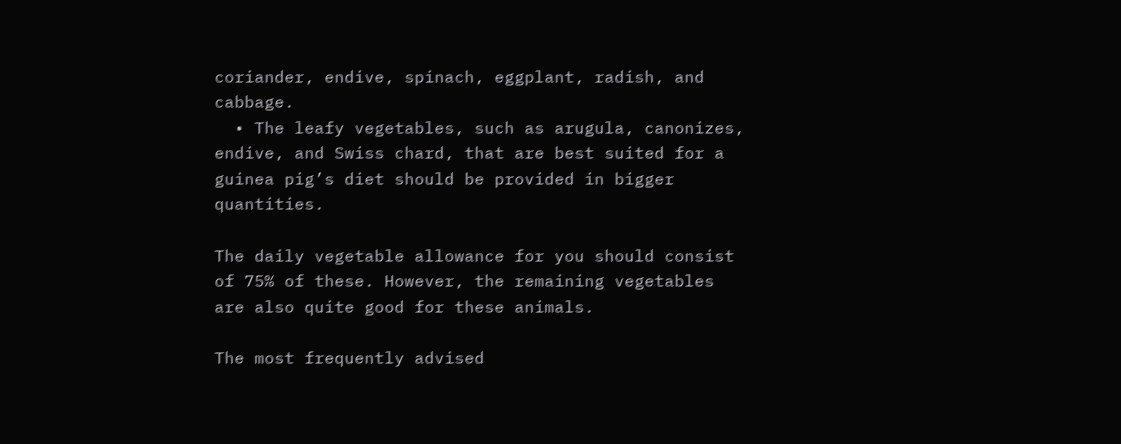coriander, endive, spinach, eggplant, radish, and cabbage.
  • The leafy vegetables, such as arugula, canonizes, endive, and Swiss chard, that are best suited for a guinea pig’s diet should be provided in bigger quantities.

The daily vegetable allowance for you should consist of 75% of these. However, the remaining vegetables are also quite good for these animals.

The most frequently advised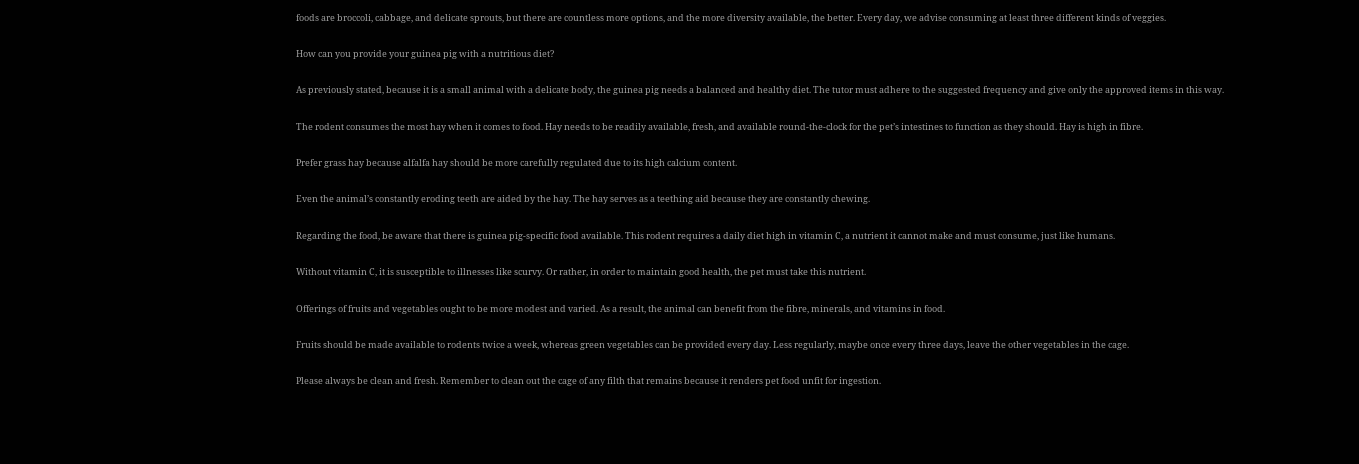foods are broccoli, cabbage, and delicate sprouts, but there are countless more options, and the more diversity available, the better. Every day, we advise consuming at least three different kinds of veggies.

How can you provide your guinea pig with a nutritious diet?

As previously stated, because it is a small animal with a delicate body, the guinea pig needs a balanced and healthy diet. The tutor must adhere to the suggested frequency and give only the approved items in this way.

The rodent consumes the most hay when it comes to food. Hay needs to be readily available, fresh, and available round-the-clock for the pet’s intestines to function as they should. Hay is high in fibre.

Prefer grass hay because alfalfa hay should be more carefully regulated due to its high calcium content.

Even the animal’s constantly eroding teeth are aided by the hay. The hay serves as a teething aid because they are constantly chewing.

Regarding the food, be aware that there is guinea pig-specific food available. This rodent requires a daily diet high in vitamin C, a nutrient it cannot make and must consume, just like humans.

Without vitamin C, it is susceptible to illnesses like scurvy. Or rather, in order to maintain good health, the pet must take this nutrient.

Offerings of fruits and vegetables ought to be more modest and varied. As a result, the animal can benefit from the fibre, minerals, and vitamins in food.

Fruits should be made available to rodents twice a week, whereas green vegetables can be provided every day. Less regularly, maybe once every three days, leave the other vegetables in the cage.

Please always be clean and fresh. Remember to clean out the cage of any filth that remains because it renders pet food unfit for ingestion.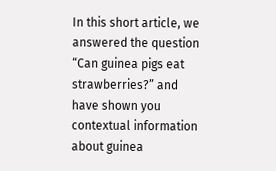In this short article, we answered the question “Can guinea pigs eat strawberries?” and have shown you contextual information about guinea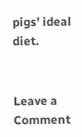pigs’ ideal diet.


Leave a Comment